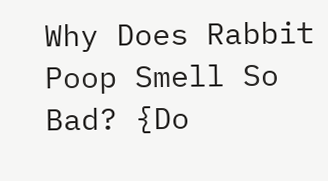Why Does Rabbit Poop Smell So Bad? {Do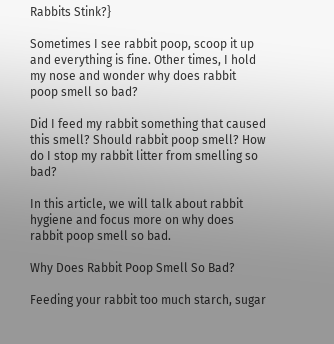Rabbits Stink?}

Sometimes I see rabbit poop, scoop it up and everything is fine. Other times, I hold my nose and wonder why does rabbit poop smell so bad?

Did I feed my rabbit something that caused this smell? Should rabbit poop smell? How do I stop my rabbit litter from smelling so bad?

In this article, we will talk about rabbit hygiene and focus more on why does rabbit poop smell so bad.

Why Does Rabbit Poop Smell So Bad?

Feeding your rabbit too much starch, sugar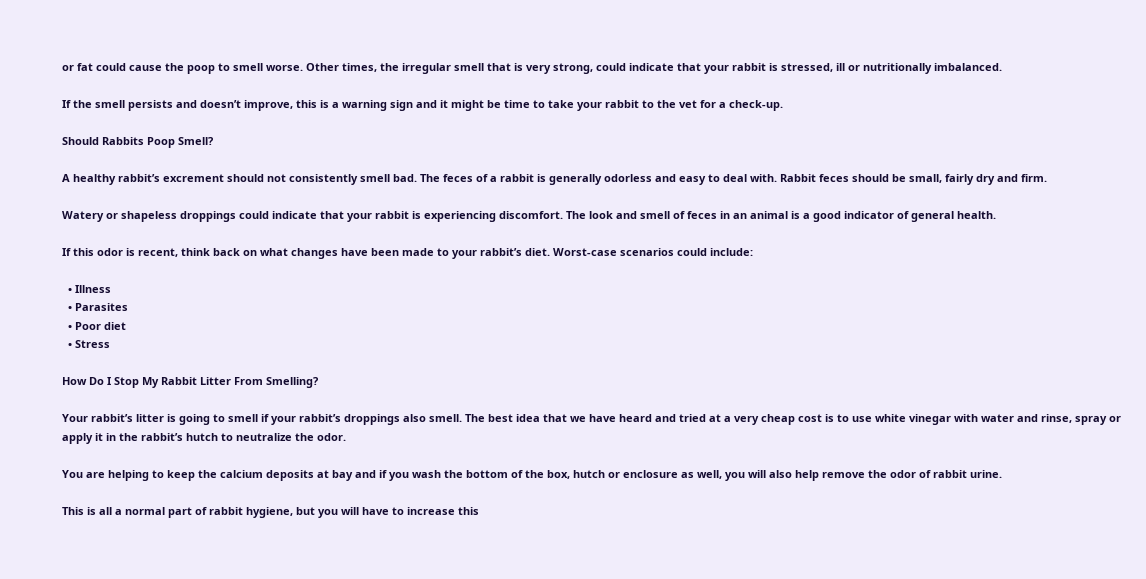or fat could cause the poop to smell worse. Other times, the irregular smell that is very strong, could indicate that your rabbit is stressed, ill or nutritionally imbalanced.

If the smell persists and doesn’t improve, this is a warning sign and it might be time to take your rabbit to the vet for a check-up.

Should Rabbits Poop Smell?

A healthy rabbit’s excrement should not consistently smell bad. The feces of a rabbit is generally odorless and easy to deal with. Rabbit feces should be small, fairly dry and firm.

Watery or shapeless droppings could indicate that your rabbit is experiencing discomfort. The look and smell of feces in an animal is a good indicator of general health.

If this odor is recent, think back on what changes have been made to your rabbit’s diet. Worst-case scenarios could include:

  • Illness
  • Parasites
  • Poor diet
  • Stress

How Do I Stop My Rabbit Litter From Smelling?

Your rabbit’s litter is going to smell if your rabbit’s droppings also smell. The best idea that we have heard and tried at a very cheap cost is to use white vinegar with water and rinse, spray or apply it in the rabbit’s hutch to neutralize the odor.

You are helping to keep the calcium deposits at bay and if you wash the bottom of the box, hutch or enclosure as well, you will also help remove the odor of rabbit urine.

This is all a normal part of rabbit hygiene, but you will have to increase this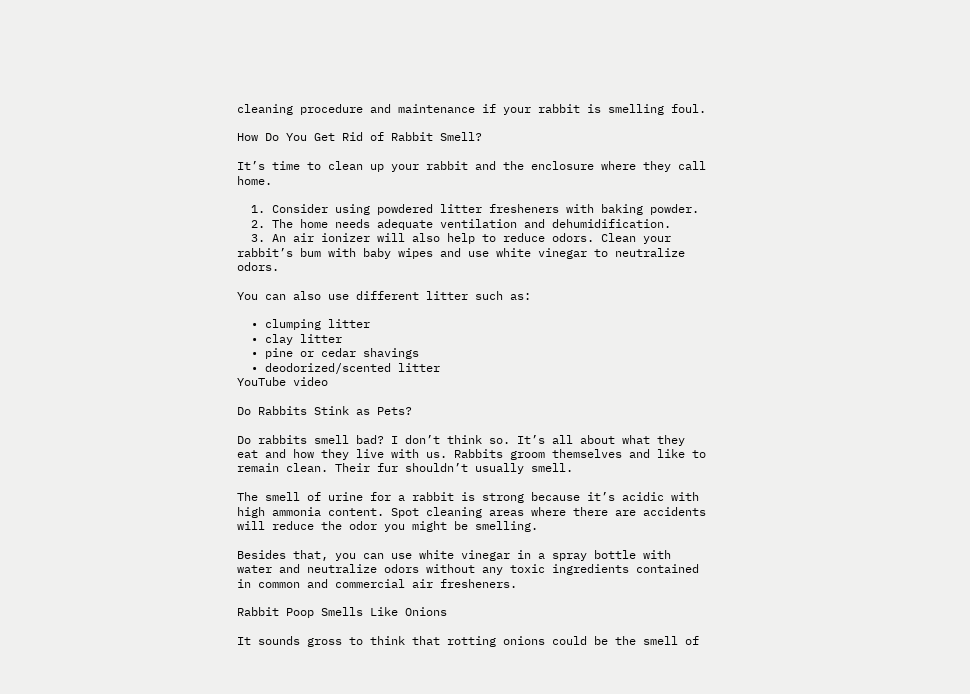cleaning procedure and maintenance if your rabbit is smelling foul.

How Do You Get Rid of Rabbit Smell?

It’s time to clean up your rabbit and the enclosure where they call home.

  1. Consider using powdered litter fresheners with baking powder.
  2. The home needs adequate ventilation and dehumidification.
  3. An air ionizer will also help to reduce odors. Clean your rabbit’s bum with baby wipes and use white vinegar to neutralize odors.

You can also use different litter such as:

  • clumping litter
  • clay litter
  • pine or cedar shavings
  • deodorized/scented litter
YouTube video

Do Rabbits Stink as Pets?

Do rabbits smell bad? I don’t think so. It’s all about what they eat and how they live with us. Rabbits groom themselves and like to remain clean. Their fur shouldn’t usually smell.

The smell of urine for a rabbit is strong because it’s acidic with high ammonia content. Spot cleaning areas where there are accidents will reduce the odor you might be smelling.

Besides that, you can use white vinegar in a spray bottle with water and neutralize odors without any toxic ingredients contained in common and commercial air fresheners.

Rabbit Poop Smells Like Onions

It sounds gross to think that rotting onions could be the smell of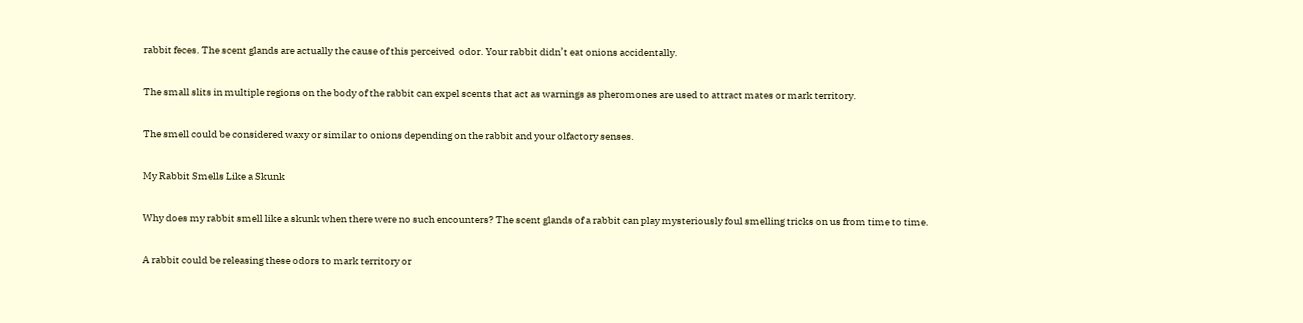rabbit feces. The scent glands are actually the cause of this perceived  odor. Your rabbit didn’t eat onions accidentally.

The small slits in multiple regions on the body of the rabbit can expel scents that act as warnings as pheromones are used to attract mates or mark territory.

The smell could be considered waxy or similar to onions depending on the rabbit and your olfactory senses.

My Rabbit Smells Like a Skunk

Why does my rabbit smell like a skunk when there were no such encounters? The scent glands of a rabbit can play mysteriously foul smelling tricks on us from time to time.

A rabbit could be releasing these odors to mark territory or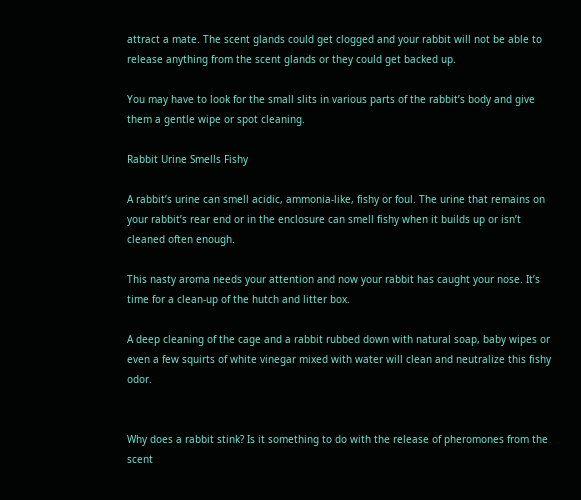attract a mate. The scent glands could get clogged and your rabbit will not be able to release anything from the scent glands or they could get backed up.

You may have to look for the small slits in various parts of the rabbit’s body and give them a gentle wipe or spot cleaning.

Rabbit Urine Smells Fishy

A rabbit’s urine can smell acidic, ammonia-like, fishy or foul. The urine that remains on your rabbit’s rear end or in the enclosure can smell fishy when it builds up or isn’t cleaned often enough.

This nasty aroma needs your attention and now your rabbit has caught your nose. It’s time for a clean-up of the hutch and litter box.

A deep cleaning of the cage and a rabbit rubbed down with natural soap, baby wipes or even a few squirts of white vinegar mixed with water will clean and neutralize this fishy odor.


Why does a rabbit stink? Is it something to do with the release of pheromones from the scent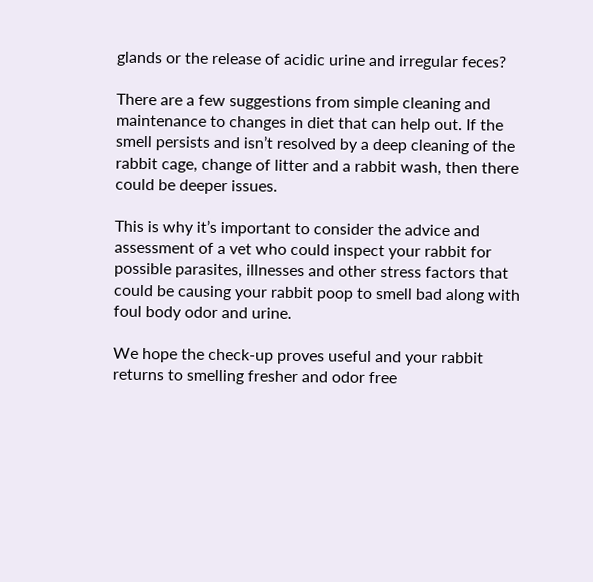glands or the release of acidic urine and irregular feces?

There are a few suggestions from simple cleaning and maintenance to changes in diet that can help out. If the smell persists and isn’t resolved by a deep cleaning of the rabbit cage, change of litter and a rabbit wash, then there could be deeper issues.

This is why it’s important to consider the advice and assessment of a vet who could inspect your rabbit for possible parasites, illnesses and other stress factors that could be causing your rabbit poop to smell bad along with foul body odor and urine.

We hope the check-up proves useful and your rabbit returns to smelling fresher and odor free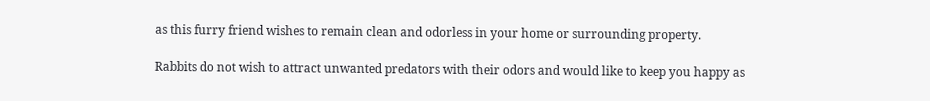as this furry friend wishes to remain clean and odorless in your home or surrounding property.

Rabbits do not wish to attract unwanted predators with their odors and would like to keep you happy as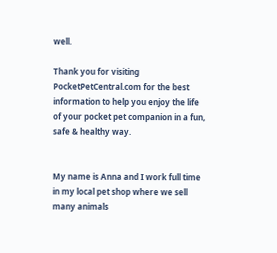well.

Thank you for visiting PocketPetCentral.com for the best information to help you enjoy the life of your pocket pet companion in a fun, safe & healthy way.


My name is Anna and I work full time in my local pet shop where we sell many animals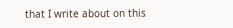that I write about on this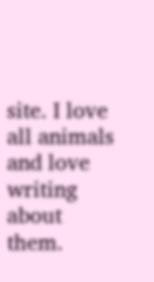site. I love all animals and love writing about them.